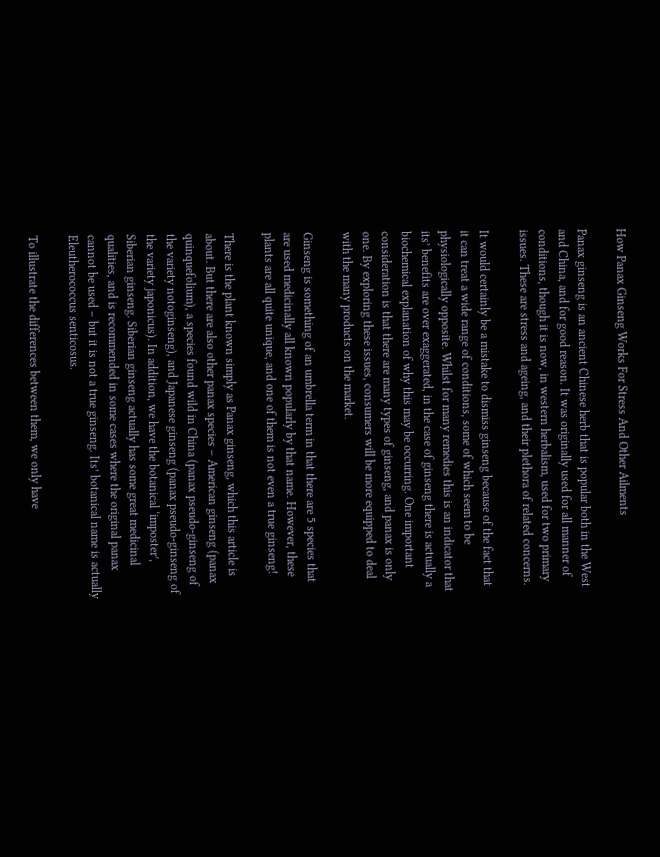How Panax Ginseng Works For Stress And Other Ailments

Panax ginseng is an ancient Chinese herb that is popular both in the West and China, and for good reason. It was originally used for all manner of conditions, though it is now, in western herbalism, used for two primary issues. These are stress and ageing, and their plethora of related concerns.

It would certainly be a mistake to dismiss ginseng because of the fact that it can treat a wide range of conditions, some of which seem to be physiologically opposite. Whilst for many remedies this is an indicator that its’ benefits are over exaggerated, in the case of ginseng there is actually a biochemical explanation of why this may be occurring. One important consideration is that there are many types of ginseng, and panax is only one. By exploring these issues, consumers will be more equipped to deal with the many products on the market.

Ginseng is something of an umbrella term in that there are 5 species that are used medicinally all known popularly by that name. However, these plants are all quite unique, and one of them is not even a true ginseng!

There is the plant known simply as Panax ginseng, which this article is about. But there are also other panax species – American ginseng (panax quinquefolium), a species found wild in China (panax pseudo-ginseng of the variety notoginseng), and Japanese ginseng (panax pseudo-ginseng of the variety japonicus). In addition, we have the botanical ‘imposter’, Siberian ginseng. Siberian ginseng actually has some great medicinal qualities, and is recommended in some cases where the original panax cannot be used – but it is not a true ginseng. Its’ botanical name is actually Eleutherococcus senticosus.

To illustrate the differences between them, we only have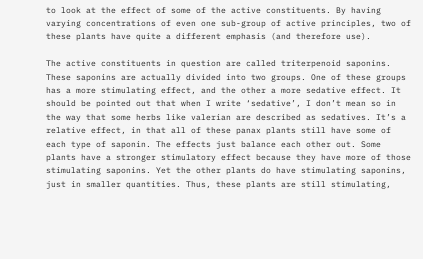to look at the effect of some of the active constituents. By having varying concentrations of even one sub-group of active principles, two of these plants have quite a different emphasis (and therefore use).

The active constituents in question are called triterpenoid saponins. These saponins are actually divided into two groups. One of these groups has a more stimulating effect, and the other a more sedative effect. It should be pointed out that when I write ‘sedative’, I don’t mean so in the way that some herbs like valerian are described as sedatives. It’s a relative effect, in that all of these panax plants still have some of each type of saponin. The effects just balance each other out. Some plants have a stronger stimulatory effect because they have more of those stimulating saponins. Yet the other plants do have stimulating saponins, just in smaller quantities. Thus, these plants are still stimulating,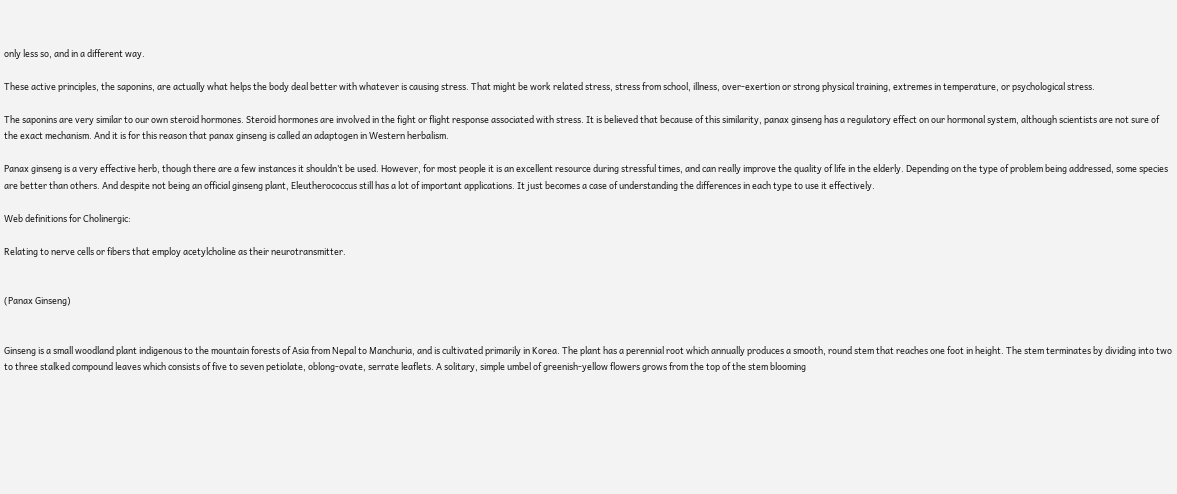only less so, and in a different way.

These active principles, the saponins, are actually what helps the body deal better with whatever is causing stress. That might be work related stress, stress from school, illness, over-exertion or strong physical training, extremes in temperature, or psychological stress.

The saponins are very similar to our own steroid hormones. Steroid hormones are involved in the fight or flight response associated with stress. It is believed that because of this similarity, panax ginseng has a regulatory effect on our hormonal system, although scientists are not sure of the exact mechanism. And it is for this reason that panax ginseng is called an adaptogen in Western herbalism.

Panax ginseng is a very effective herb, though there are a few instances it shouldn’t be used. However, for most people it is an excellent resource during stressful times, and can really improve the quality of life in the elderly. Depending on the type of problem being addressed, some species are better than others. And despite not being an official ginseng plant, Eleutherococcus still has a lot of important applications. It just becomes a case of understanding the differences in each type to use it effectively.

Web definitions for Cholinergic:

Relating to nerve cells or fibers that employ acetylcholine as their neurotransmitter.


(Panax Ginseng)


Ginseng is a small woodland plant indigenous to the mountain forests of Asia from Nepal to Manchuria, and is cultivated primarily in Korea. The plant has a perennial root which annually produces a smooth, round stem that reaches one foot in height. The stem terminates by dividing into two to three stalked compound leaves which consists of five to seven petiolate, oblong-ovate, serrate leaflets. A solitary, simple umbel of greenish-yellow flowers grows from the top of the stem blooming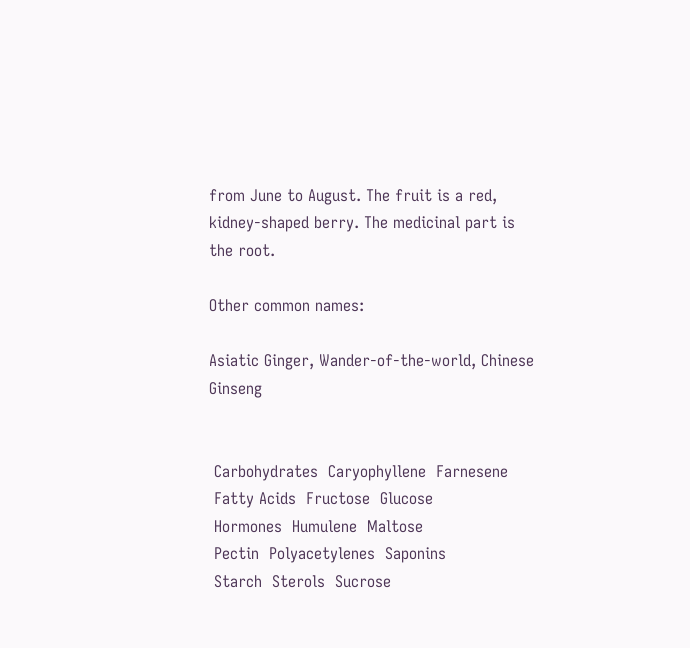from June to August. The fruit is a red, kidney-shaped berry. The medicinal part is the root.

Other common names:

Asiatic Ginger, Wander-of-the-world, Chinese Ginseng


 Carbohydrates  Caryophyllene  Farnesene
 Fatty Acids  Fructose  Glucose
 Hormones  Humulene  Maltose
 Pectin  Polyacetylenes  Saponins
 Starch  Sterols  Sucrose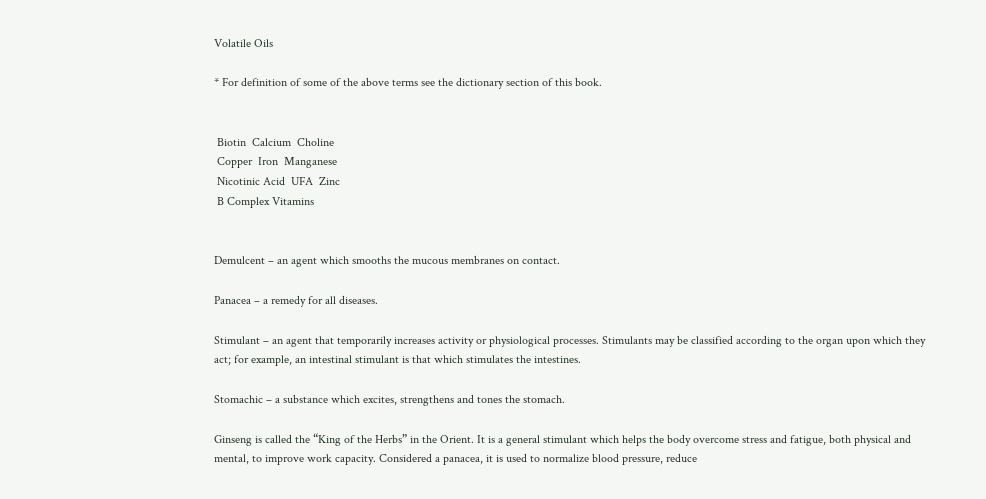Volatile Oils

* For definition of some of the above terms see the dictionary section of this book.


 Biotin  Calcium  Choline
 Copper  Iron  Manganese
 Nicotinic Acid  UFA  Zinc
 B Complex Vitamins


Demulcent – an agent which smooths the mucous membranes on contact.

Panacea – a remedy for all diseases.

Stimulant – an agent that temporarily increases activity or physiological processes. Stimulants may be classified according to the organ upon which they act; for example, an intestinal stimulant is that which stimulates the intestines.

Stomachic – a substance which excites, strengthens and tones the stomach.

Ginseng is called the “King of the Herbs” in the Orient. It is a general stimulant which helps the body overcome stress and fatigue, both physical and mental, to improve work capacity. Considered a panacea, it is used to normalize blood pressure, reduce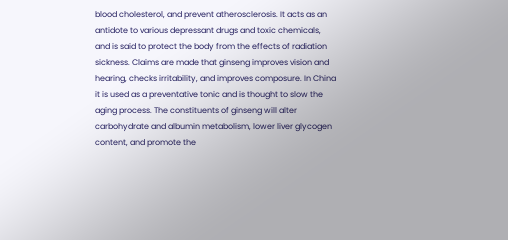blood cholesterol, and prevent atherosclerosis. It acts as an antidote to various depressant drugs and toxic chemicals, and is said to protect the body from the effects of radiation sickness. Claims are made that ginseng improves vision and hearing, checks irritability, and improves composure. In China it is used as a preventative tonic and is thought to slow the aging process. The constituents of ginseng will alter carbohydrate and albumin metabolism, lower liver glycogen content, and promote the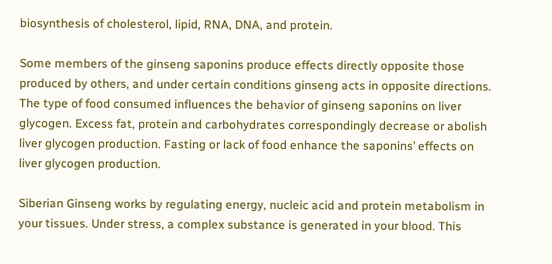biosynthesis of cholesterol, lipid, RNA, DNA, and protein.

Some members of the ginseng saponins produce effects directly opposite those produced by others, and under certain conditions ginseng acts in opposite directions. The type of food consumed influences the behavior of ginseng saponins on liver glycogen. Excess fat, protein and carbohydrates correspondingly decrease or abolish liver glycogen production. Fasting or lack of food enhance the saponins’ effects on liver glycogen production.

Siberian Ginseng works by regulating energy, nucleic acid and protein metabolism in your tissues. Under stress, a complex substance is generated in your blood. This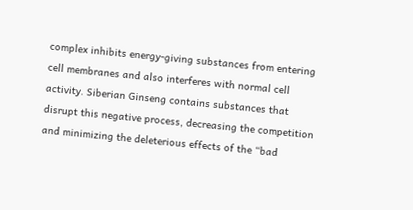complex inhibits energy-giving substances from entering cell membranes and also interferes with normal cell activity. Siberian Ginseng contains substances that disrupt this negative process, decreasing the competition and minimizing the deleterious effects of the “bad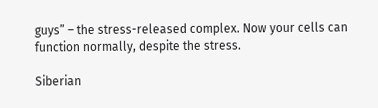guys” – the stress-released complex. Now your cells can function normally, despite the stress.

Siberian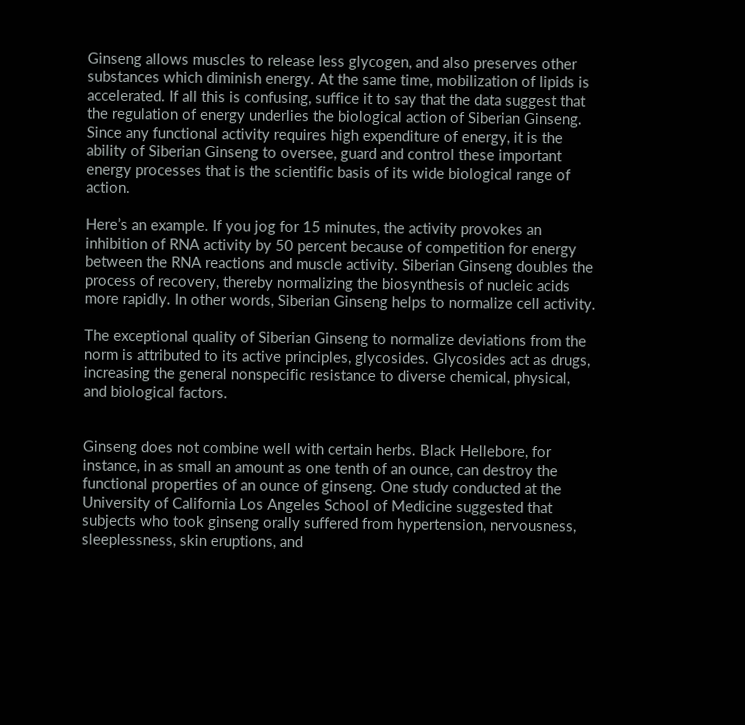Ginseng allows muscles to release less glycogen, and also preserves other substances which diminish energy. At the same time, mobilization of lipids is accelerated. If all this is confusing, suffice it to say that the data suggest that the regulation of energy underlies the biological action of Siberian Ginseng. Since any functional activity requires high expenditure of energy, it is the ability of Siberian Ginseng to oversee, guard and control these important energy processes that is the scientific basis of its wide biological range of action.

Here’s an example. If you jog for 15 minutes, the activity provokes an inhibition of RNA activity by 50 percent because of competition for energy between the RNA reactions and muscle activity. Siberian Ginseng doubles the process of recovery, thereby normalizing the biosynthesis of nucleic acids more rapidly. In other words, Siberian Ginseng helps to normalize cell activity.

The exceptional quality of Siberian Ginseng to normalize deviations from the norm is attributed to its active principles, glycosides. Glycosides act as drugs, increasing the general nonspecific resistance to diverse chemical, physical, and biological factors.


Ginseng does not combine well with certain herbs. Black Hellebore, for instance, in as small an amount as one tenth of an ounce, can destroy the functional properties of an ounce of ginseng. One study conducted at the University of California Los Angeles School of Medicine suggested that subjects who took ginseng orally suffered from hypertension, nervousness, sleeplessness, skin eruptions, and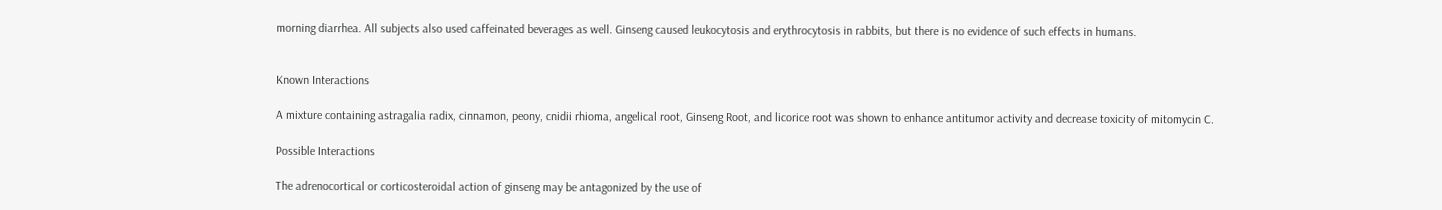morning diarrhea. All subjects also used caffeinated beverages as well. Ginseng caused leukocytosis and erythrocytosis in rabbits, but there is no evidence of such effects in humans.


Known Interactions

A mixture containing astragalia radix, cinnamon, peony, cnidii rhioma, angelical root, Ginseng Root, and licorice root was shown to enhance antitumor activity and decrease toxicity of mitomycin C.

Possible Interactions

The adrenocortical or corticosteroidal action of ginseng may be antagonized by the use of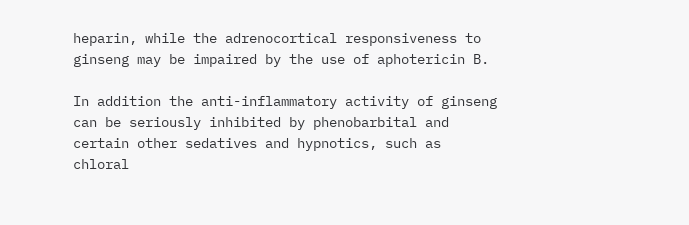heparin, while the adrenocortical responsiveness to ginseng may be impaired by the use of aphotericin B.

In addition the anti-inflammatory activity of ginseng can be seriously inhibited by phenobarbital and certain other sedatives and hypnotics, such as chloral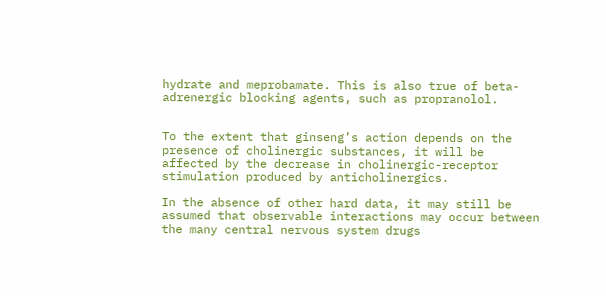hydrate and meprobamate. This is also true of beta-adrenergic blocking agents, such as propranolol.


To the extent that ginseng’s action depends on the presence of cholinergic substances, it will be affected by the decrease in cholinergic-receptor stimulation produced by anticholinergics.

In the absence of other hard data, it may still be assumed that observable interactions may occur between the many central nervous system drugs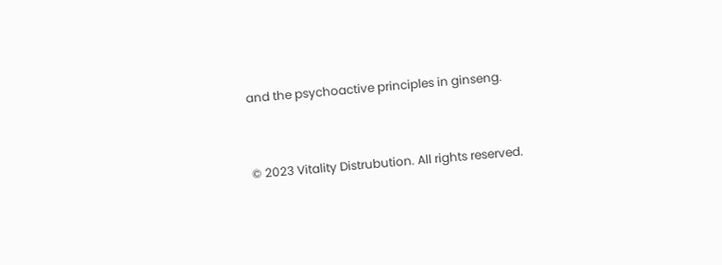and the psychoactive principles in ginseng.


© 2023 Vitality Distrubution. All rights reserved.